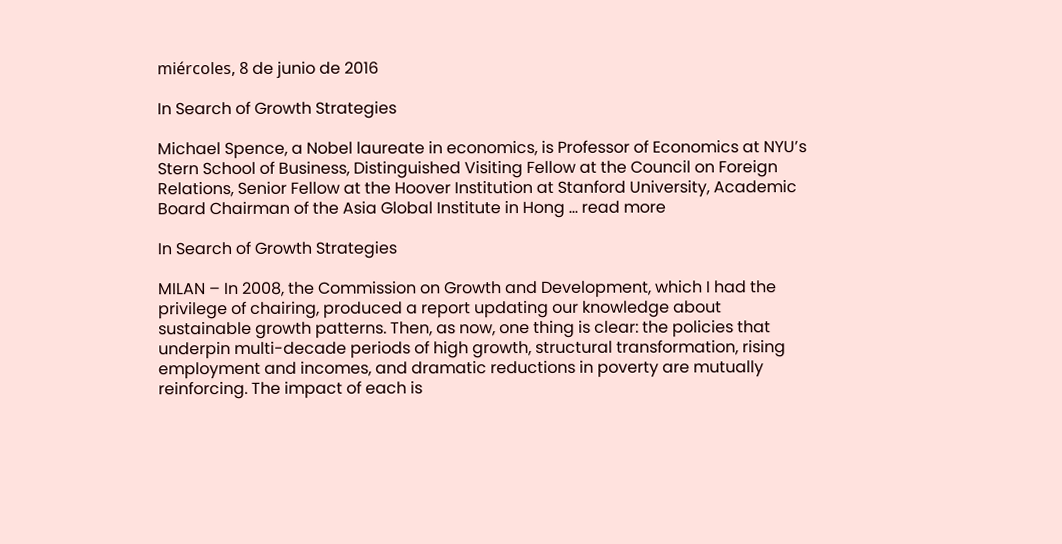miércoles, 8 de junio de 2016

In Search of Growth Strategies

Michael Spence, a Nobel laureate in economics, is Professor of Economics at NYU’s Stern School of Business, Distinguished Visiting Fellow at the Council on Foreign Relations, Senior Fellow at the Hoover Institution at Stanford University, Academic Board Chairman of the Asia Global Institute in Hong … read more

In Search of Growth Strategies

MILAN – In 2008, the Commission on Growth and Development, which I had the privilege of chairing, produced a report updating our knowledge about sustainable growth patterns. Then, as now, one thing is clear: the policies that underpin multi-decade periods of high growth, structural transformation, rising employment and incomes, and dramatic reductions in poverty are mutually reinforcing. The impact of each is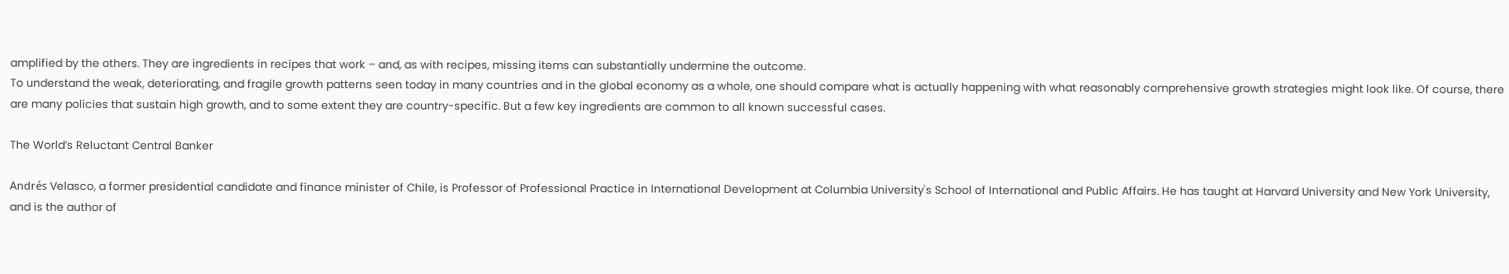amplified by the others. They are ingredients in recipes that work – and, as with recipes, missing items can substantially undermine the outcome.
To understand the weak, deteriorating, and fragile growth patterns seen today in many countries and in the global economy as a whole, one should compare what is actually happening with what reasonably comprehensive growth strategies might look like. Of course, there are many policies that sustain high growth, and to some extent they are country-specific. But a few key ingredients are common to all known successful cases.

The World’s Reluctant Central Banker

Andrés Velasco, a former presidential candidate and finance minister of Chile, is Professor of Professional Practice in International Development at Columbia University's School of International and Public Affairs. He has taught at Harvard University and New York University, and is the author of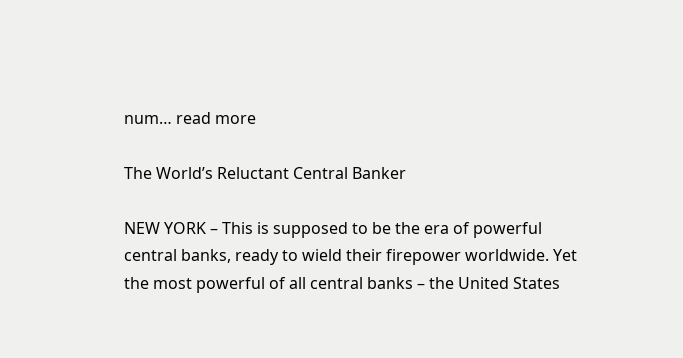num… read more

The World’s Reluctant Central Banker

NEW YORK – This is supposed to be the era of powerful central banks, ready to wield their firepower worldwide. Yet the most powerful of all central banks – the United States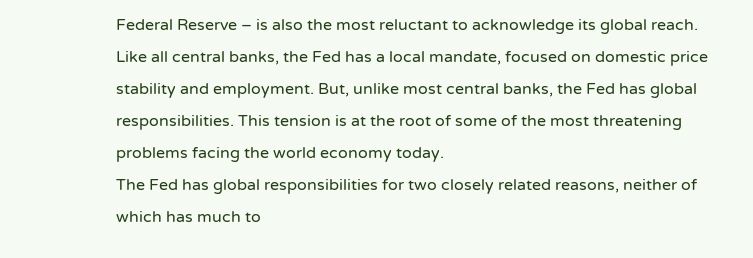Federal Reserve – is also the most reluctant to acknowledge its global reach.
Like all central banks, the Fed has a local mandate, focused on domestic price stability and employment. But, unlike most central banks, the Fed has global responsibilities. This tension is at the root of some of the most threatening problems facing the world economy today.
The Fed has global responsibilities for two closely related reasons, neither of which has much to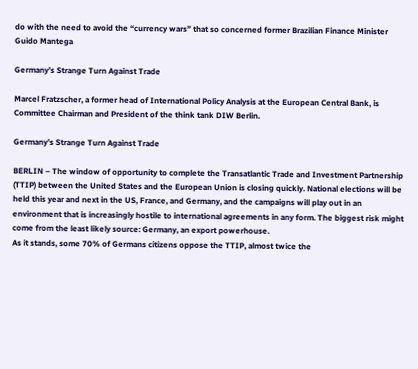do with the need to avoid the “currency wars” that so concerned former Brazilian Finance Minister Guido Mantega

Germany’s Strange Turn Against Trade

Marcel Fratzscher, a former head of International Policy Analysis at the European Central Bank, is Committee Chairman and President of the think tank DIW Berlin.

Germany’s Strange Turn Against Trade

BERLIN – The window of opportunity to complete the Transatlantic Trade and Investment Partnership (TTIP) between the United States and the European Union is closing quickly. National elections will be held this year and next in the US, France, and Germany, and the campaigns will play out in an environment that is increasingly hostile to international agreements in any form. The biggest risk might come from the least likely source: Germany, an export powerhouse.
As it stands, some 70% of Germans citizens oppose the TTIP, almost twice the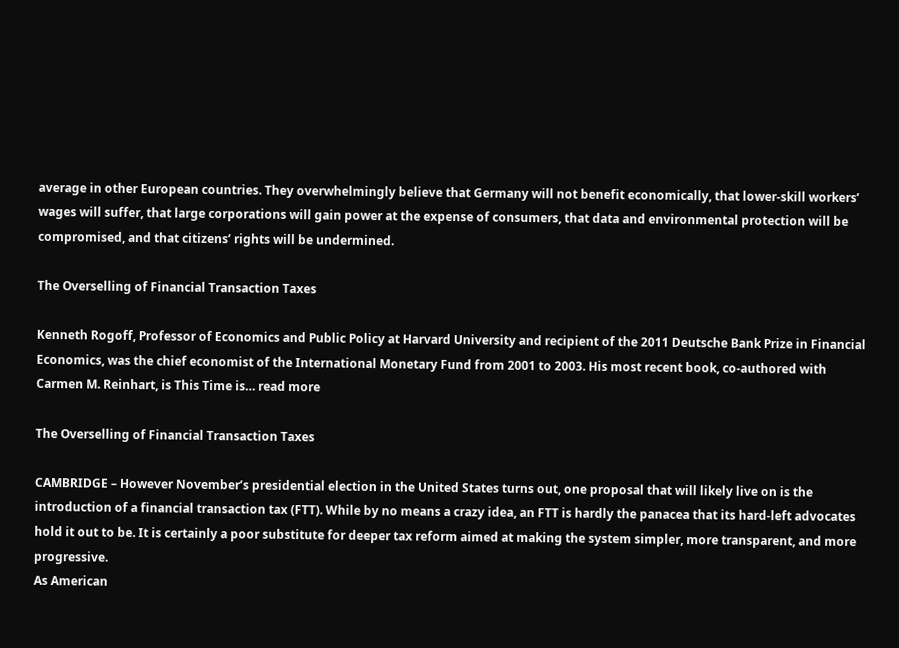average in other European countries. They overwhelmingly believe that Germany will not benefit economically, that lower-skill workers’ wages will suffer, that large corporations will gain power at the expense of consumers, that data and environmental protection will be compromised, and that citizens’ rights will be undermined.

The Overselling of Financial Transaction Taxes

Kenneth Rogoff, Professor of Economics and Public Policy at Harvard University and recipient of the 2011 Deutsche Bank Prize in Financial Economics, was the chief economist of the International Monetary Fund from 2001 to 2003. His most recent book, co-authored with Carmen M. Reinhart, is This Time is… read more

The Overselling of Financial Transaction Taxes

CAMBRIDGE – However November’s presidential election in the United States turns out, one proposal that will likely live on is the introduction of a financial transaction tax (FTT). While by no means a crazy idea, an FTT is hardly the panacea that its hard-left advocates hold it out to be. It is certainly a poor substitute for deeper tax reform aimed at making the system simpler, more transparent, and more progressive.
As American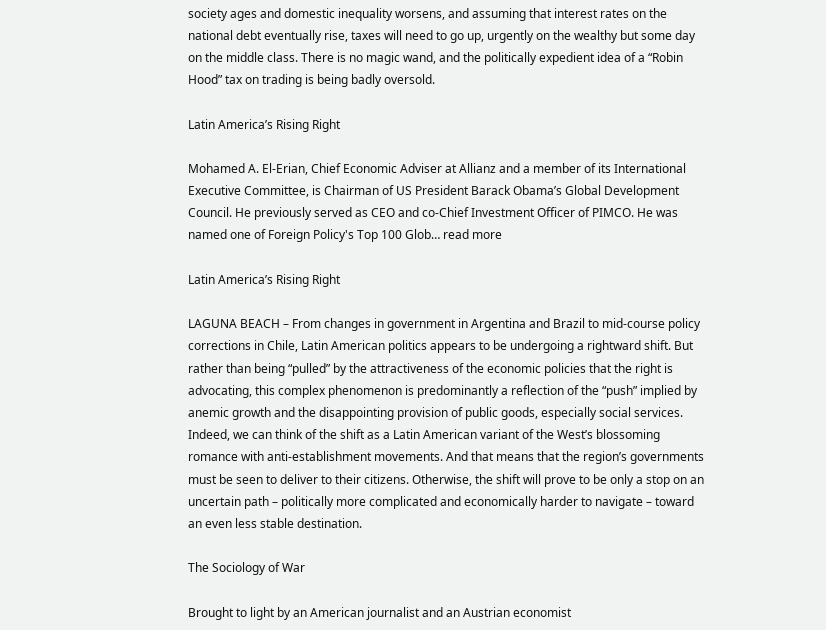society ages and domestic inequality worsens, and assuming that interest rates on the national debt eventually rise, taxes will need to go up, urgently on the wealthy but some day on the middle class. There is no magic wand, and the politically expedient idea of a “Robin Hood” tax on trading is being badly oversold.

Latin America’s Rising Right

Mohamed A. El-Erian, Chief Economic Adviser at Allianz and a member of its International Executive Committee, is Chairman of US President Barack Obama’s Global Development Council. He previously served as CEO and co-Chief Investment Officer of PIMCO. He was named one of Foreign Policy's Top 100 Glob… read more

Latin America’s Rising Right

LAGUNA BEACH – From changes in government in Argentina and Brazil to mid-course policy corrections in Chile, Latin American politics appears to be undergoing a rightward shift. But rather than being “pulled” by the attractiveness of the economic policies that the right is advocating, this complex phenomenon is predominantly a reflection of the “push” implied by anemic growth and the disappointing provision of public goods, especially social services.
Indeed, we can think of the shift as a Latin American variant of the West’s blossoming romance with anti-establishment movements. And that means that the region’s governments must be seen to deliver to their citizens. Otherwise, the shift will prove to be only a stop on an uncertain path – politically more complicated and economically harder to navigate – toward an even less stable destination.

The Sociology of War

Brought to light by an American journalist and an Austrian economist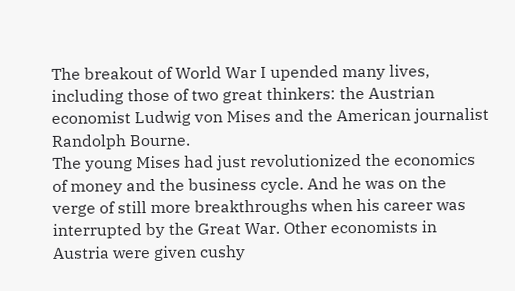The breakout of World War I upended many lives, including those of two great thinkers: the Austrian economist Ludwig von Mises and the American journalist Randolph Bourne.
The young Mises had just revolutionized the economics of money and the business cycle. And he was on the verge of still more breakthroughs when his career was interrupted by the Great War. Other economists in Austria were given cushy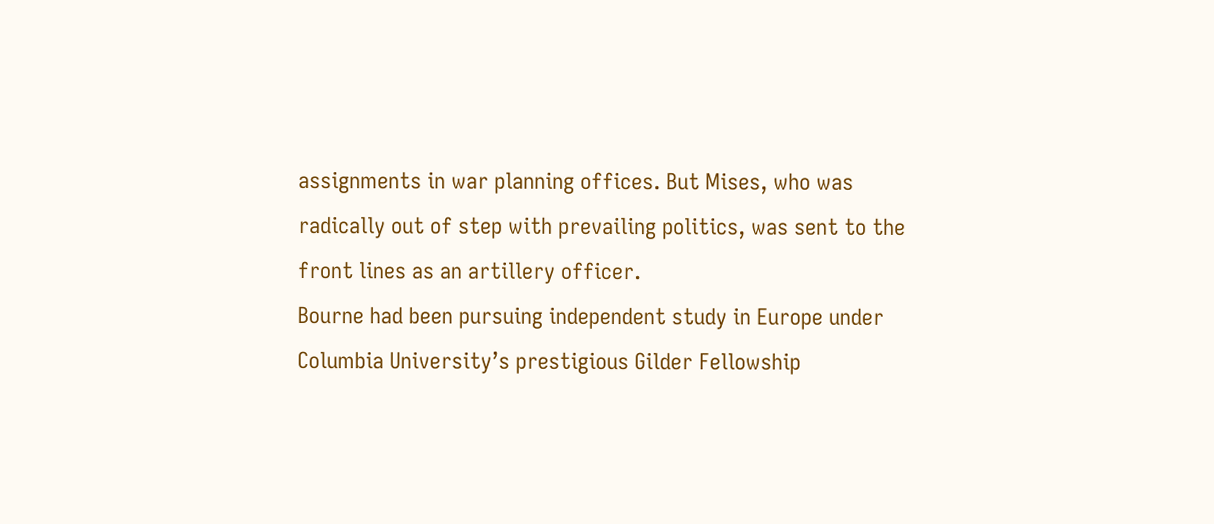assignments in war planning offices. But Mises, who was radically out of step with prevailing politics, was sent to the front lines as an artillery officer.
Bourne had been pursuing independent study in Europe under Columbia University’s prestigious Gilder Fellowship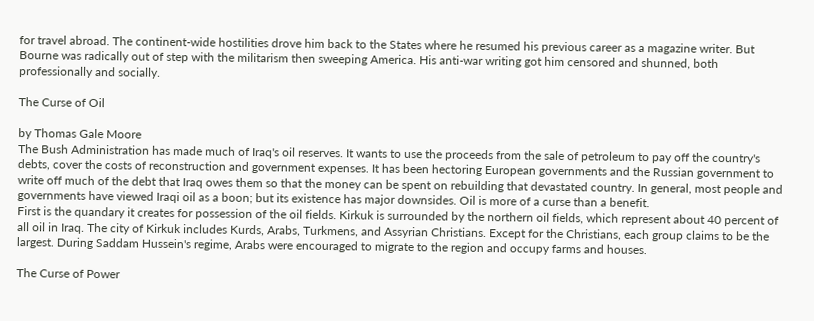for travel abroad. The continent-wide hostilities drove him back to the States where he resumed his previous career as a magazine writer. But Bourne was radically out of step with the militarism then sweeping America. His anti-war writing got him censored and shunned, both professionally and socially.

The Curse of Oil

by Thomas Gale Moore
The Bush Administration has made much of Iraq's oil reserves. It wants to use the proceeds from the sale of petroleum to pay off the country's debts, cover the costs of reconstruction and government expenses. It has been hectoring European governments and the Russian government to write off much of the debt that Iraq owes them so that the money can be spent on rebuilding that devastated country. In general, most people and governments have viewed Iraqi oil as a boon; but its existence has major downsides. Oil is more of a curse than a benefit.
First is the quandary it creates for possession of the oil fields. Kirkuk is surrounded by the northern oil fields, which represent about 40 percent of all oil in Iraq. The city of Kirkuk includes Kurds, Arabs, Turkmens, and Assyrian Christians. Except for the Christians, each group claims to be the largest. During Saddam Hussein's regime, Arabs were encouraged to migrate to the region and occupy farms and houses.

The Curse of Power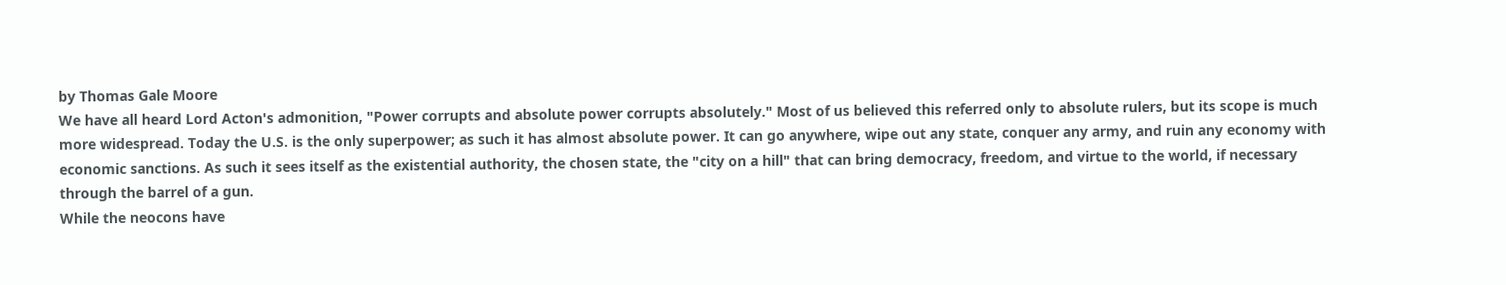by Thomas Gale Moore
We have all heard Lord Acton's admonition, "Power corrupts and absolute power corrupts absolutely." Most of us believed this referred only to absolute rulers, but its scope is much more widespread. Today the U.S. is the only superpower; as such it has almost absolute power. It can go anywhere, wipe out any state, conquer any army, and ruin any economy with economic sanctions. As such it sees itself as the existential authority, the chosen state, the "city on a hill" that can bring democracy, freedom, and virtue to the world, if necessary through the barrel of a gun.
While the neocons have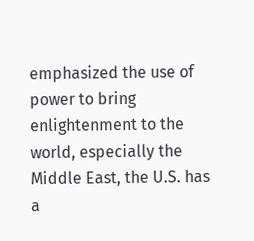emphasized the use of power to bring enlightenment to the world, especially the Middle East, the U.S. has a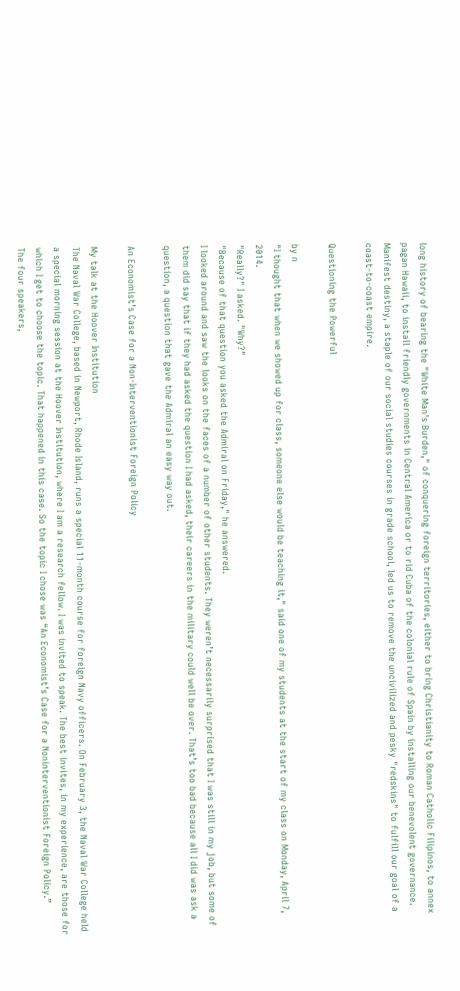long history of bearing the "White Man's Burden," of conquering foreign territories, either to bring Christianity to Roman Catholic Filipinos, to annex pagan Hawaii, to install friendly governments in Central America or to rid Cuba of the colonial rule of Spain by installing our benevolent governance. Manifest destiny, a staple of our social studies courses in grade school, led us to remove the uncivilized and pesky "redskins" to fulfill our goal of a coast-to-coast empire.

Questioning the Powerful

by n
"I thought that when we showed up for class, someone else would be teaching it," said one of my students at the start of my class on Monday, April 7, 2014.
"Really?" I asked. "Why?"
"Because of that question you asked the Admiral on Friday," he answered.
I looked around and saw the looks on the faces of a number of other students. They weren’t necessarily surprised that I was still in my job, but some of them did say that if they had asked the question I had asked, their careers in the military could well be over. That’s too bad because all I did was ask a question, a question that gave the Admiral an easy way out.

An Economist’s Case for a Non-Interventionist Foreign Policy

My talk at the Hoover Institution
The Naval War College, based in Newport, Rhode Island, runs a special 11-month course for foreign Navy officers. On February 3, the Naval War College held a special morning session at the Hoover Institution, where I am a research fellow. I was invited to speak. The best invites, in my experience, are those for which I get to choose the topic. That happened in this case. So the topic I chose was “An Economist’s Case for a Noninterventionist Foreign Policy.”
The four speakers,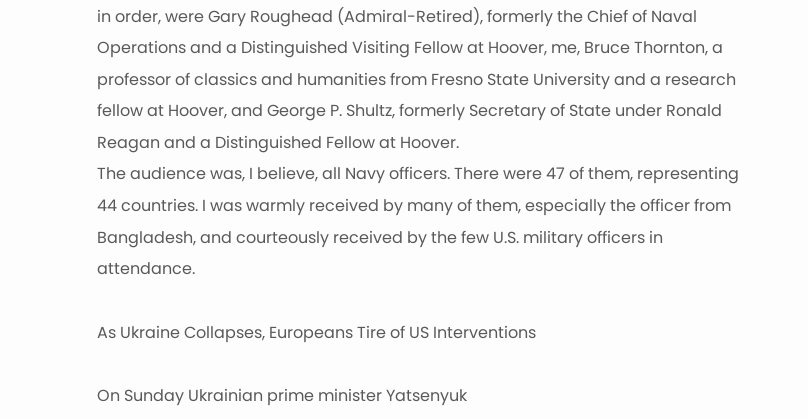in order, were Gary Roughead (Admiral-Retired), formerly the Chief of Naval Operations and a Distinguished Visiting Fellow at Hoover, me, Bruce Thornton, a professor of classics and humanities from Fresno State University and a research fellow at Hoover, and George P. Shultz, formerly Secretary of State under Ronald Reagan and a Distinguished Fellow at Hoover.
The audience was, I believe, all Navy officers. There were 47 of them, representing 44 countries. I was warmly received by many of them, especially the officer from Bangladesh, and courteously received by the few U.S. military officers in attendance.

As Ukraine Collapses, Europeans Tire of US Interventions

On Sunday Ukrainian prime minister Yatsenyuk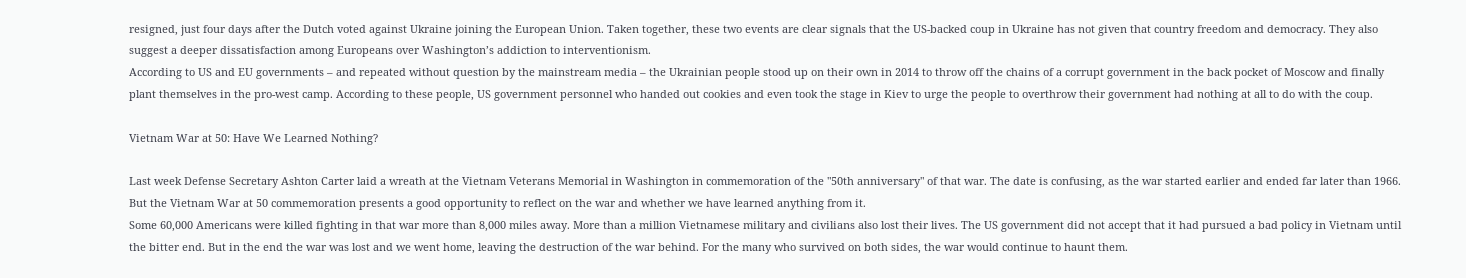resigned, just four days after the Dutch voted against Ukraine joining the European Union. Taken together, these two events are clear signals that the US-backed coup in Ukraine has not given that country freedom and democracy. They also suggest a deeper dissatisfaction among Europeans over Washington’s addiction to interventionism.
According to US and EU governments – and repeated without question by the mainstream media – the Ukrainian people stood up on their own in 2014 to throw off the chains of a corrupt government in the back pocket of Moscow and finally plant themselves in the pro-west camp. According to these people, US government personnel who handed out cookies and even took the stage in Kiev to urge the people to overthrow their government had nothing at all to do with the coup.

Vietnam War at 50: Have We Learned Nothing?

Last week Defense Secretary Ashton Carter laid a wreath at the Vietnam Veterans Memorial in Washington in commemoration of the "50th anniversary" of that war. The date is confusing, as the war started earlier and ended far later than 1966. But the Vietnam War at 50 commemoration presents a good opportunity to reflect on the war and whether we have learned anything from it.
Some 60,000 Americans were killed fighting in that war more than 8,000 miles away. More than a million Vietnamese military and civilians also lost their lives. The US government did not accept that it had pursued a bad policy in Vietnam until the bitter end. But in the end the war was lost and we went home, leaving the destruction of the war behind. For the many who survived on both sides, the war would continue to haunt them.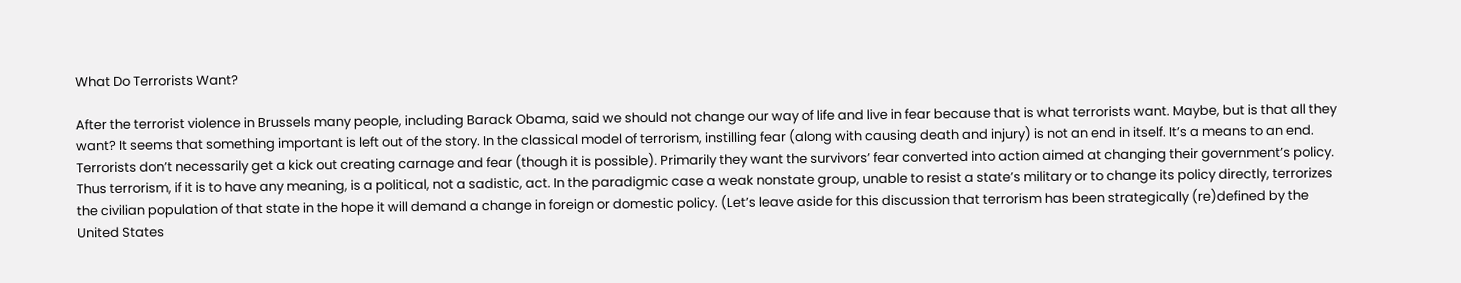What Do Terrorists Want?

After the terrorist violence in Brussels many people, including Barack Obama, said we should not change our way of life and live in fear because that is what terrorists want. Maybe, but is that all they want? It seems that something important is left out of the story. In the classical model of terrorism, instilling fear (along with causing death and injury) is not an end in itself. It’s a means to an end.
Terrorists don’t necessarily get a kick out creating carnage and fear (though it is possible). Primarily they want the survivors’ fear converted into action aimed at changing their government’s policy. Thus terrorism, if it is to have any meaning, is a political, not a sadistic, act. In the paradigmic case a weak nonstate group, unable to resist a state’s military or to change its policy directly, terrorizes the civilian population of that state in the hope it will demand a change in foreign or domestic policy. (Let’s leave aside for this discussion that terrorism has been strategically (re)defined by the United States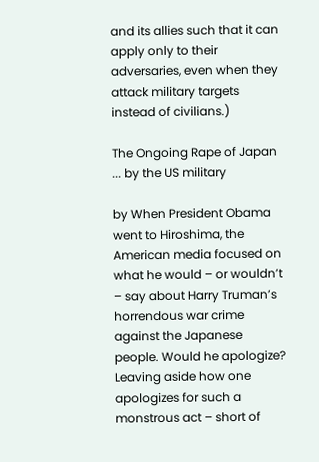and its allies such that it can apply only to their adversaries, even when they attack military targets instead of civilians.)

The Ongoing Rape of Japan ... by the US military

by When President Obama went to Hiroshima, the American media focused on what he would – or wouldn’t – say about Harry Truman’s horrendous war crime against the Japanese people. Would he apologize? Leaving aside how one apologizes for such a monstrous act – short of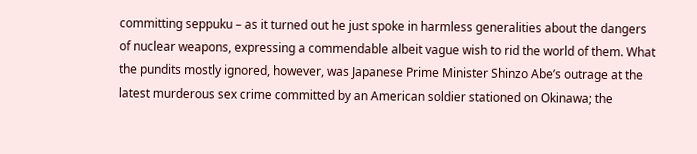committing seppuku – as it turned out he just spoke in harmless generalities about the dangers of nuclear weapons, expressing a commendable albeit vague wish to rid the world of them. What the pundits mostly ignored, however, was Japanese Prime Minister Shinzo Abe’s outrage at the latest murderous sex crime committed by an American soldier stationed on Okinawa; the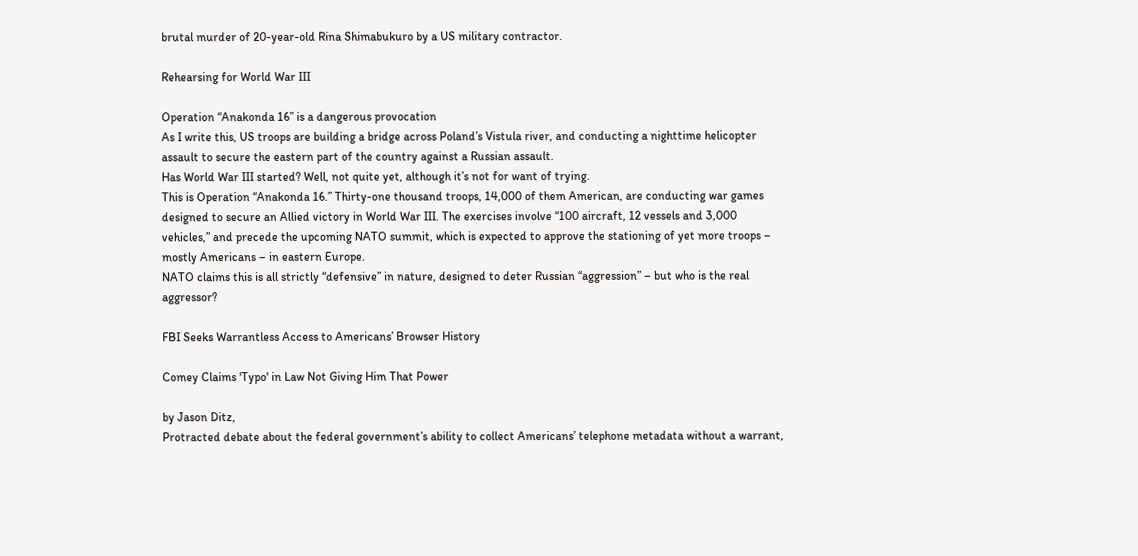brutal murder of 20-year-old Rina Shimabukuro by a US military contractor.

Rehearsing for World War III

Operation “Anakonda 16” is a dangerous provocation
As I write this, US troops are building a bridge across Poland’s Vistula river, and conducting a nighttime helicopter assault to secure the eastern part of the country against a Russian assault.
Has World War III started? Well, not quite yet, although it’s not for want of trying.
This is Operation “Anakonda 16.” Thirty-one thousand troops, 14,000 of them American, are conducting war games designed to secure an Allied victory in World War III. The exercises involve “100 aircraft, 12 vessels and 3,000 vehicles,” and precede the upcoming NATO summit, which is expected to approve the stationing of yet more troops – mostly Americans – in eastern Europe.
NATO claims this is all strictly “defensive” in nature, designed to deter Russian “aggression” – but who is the real aggressor?

FBI Seeks Warrantless Access to Americans’ Browser History

Comey Claims 'Typo' in Law Not Giving Him That Power

by Jason Ditz,
Protracted debate about the federal government’s ability to collect Americans’ telephone metadata without a warrant,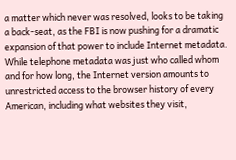a matter which never was resolved, looks to be taking a back-seat, as the FBI is now pushing for a dramatic expansion of that power to include Internet metadata.
While telephone metadata was just who called whom and for how long, the Internet version amounts to unrestricted access to the browser history of every American, including what websites they visit,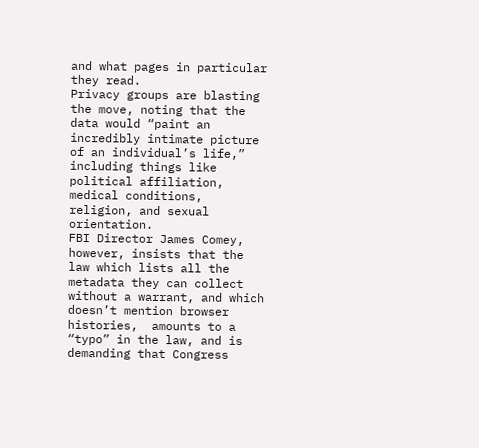and what pages in particular they read.
Privacy groups are blasting the move, noting that the data would “paint an incredibly intimate picture of an individual’s life,” including things like political affiliation, medical conditions, religion, and sexual orientation.
FBI Director James Comey, however, insists that the law which lists all the metadata they can collect without a warrant, and which doesn’t mention browser histories,  amounts to a “typo” in the law, and is demanding that Congress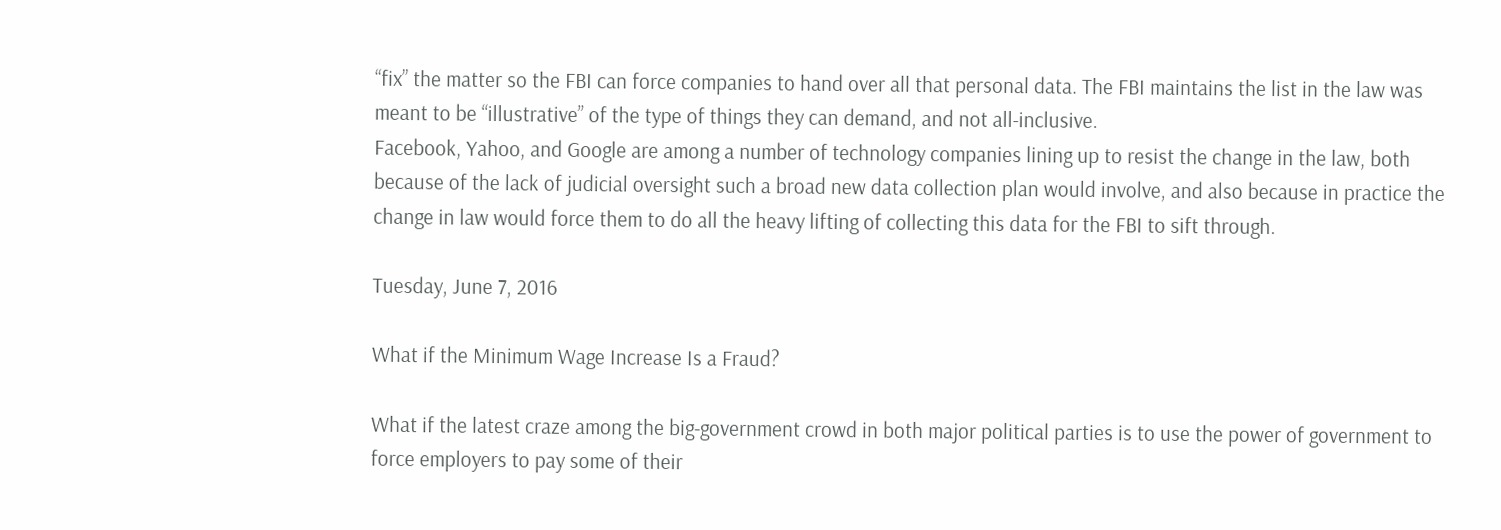“fix” the matter so the FBI can force companies to hand over all that personal data. The FBI maintains the list in the law was meant to be “illustrative” of the type of things they can demand, and not all-inclusive.
Facebook, Yahoo, and Google are among a number of technology companies lining up to resist the change in the law, both because of the lack of judicial oversight such a broad new data collection plan would involve, and also because in practice the change in law would force them to do all the heavy lifting of collecting this data for the FBI to sift through.

Tuesday, June 7, 2016

What if the Minimum Wage Increase Is a Fraud?

What if the latest craze among the big-government crowd in both major political parties is to use the power of government to force employers to pay some of their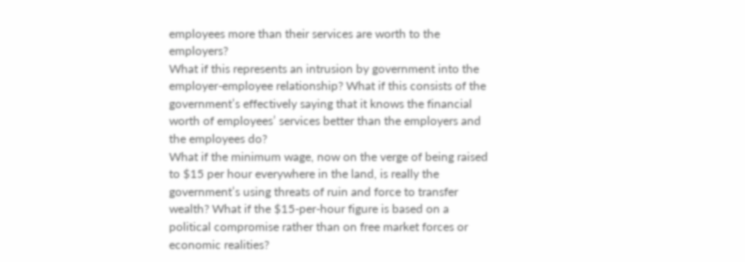employees more than their services are worth to the employers?
What if this represents an intrusion by government into the employer-employee relationship? What if this consists of the government’s effectively saying that it knows the financial worth of employees’ services better than the employers and the employees do?
What if the minimum wage, now on the verge of being raised to $15 per hour everywhere in the land, is really the government’s using threats of ruin and force to transfer wealth? What if the $15-per-hour figure is based on a political compromise rather than on free market forces or economic realities?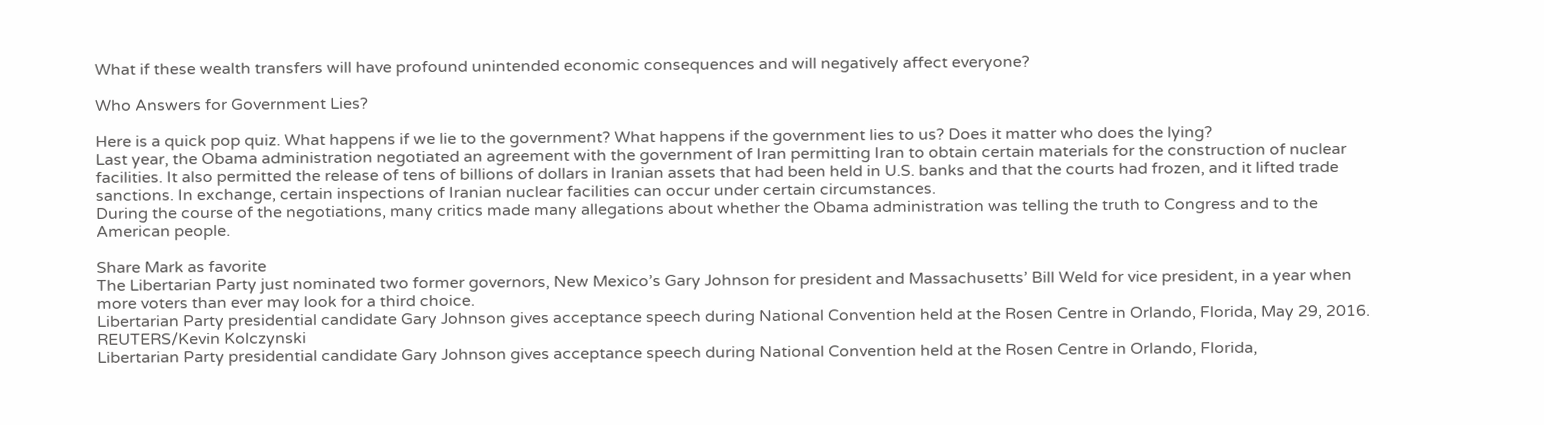What if these wealth transfers will have profound unintended economic consequences and will negatively affect everyone?

Who Answers for Government Lies?

Here is a quick pop quiz. What happens if we lie to the government? What happens if the government lies to us? Does it matter who does the lying?
Last year, the Obama administration negotiated an agreement with the government of Iran permitting Iran to obtain certain materials for the construction of nuclear facilities. It also permitted the release of tens of billions of dollars in Iranian assets that had been held in U.S. banks and that the courts had frozen, and it lifted trade sanctions. In exchange, certain inspections of Iranian nuclear facilities can occur under certain circumstances.
During the course of the negotiations, many critics made many allegations about whether the Obama administration was telling the truth to Congress and to the American people.

Share Mark as favorite
The Libertarian Party just nominated two former governors, New Mexico’s Gary Johnson for president and Massachusetts’ Bill Weld for vice president, in a year when more voters than ever may look for a third choice.
Libertarian Party presidential candidate Gary Johnson gives acceptance speech during National Convention held at the Rosen Centre in Orlando, Florida, May 29, 2016. REUTERS/Kevin Kolczynski
Libertarian Party presidential candidate Gary Johnson gives acceptance speech during National Convention held at the Rosen Centre in Orlando, Florida,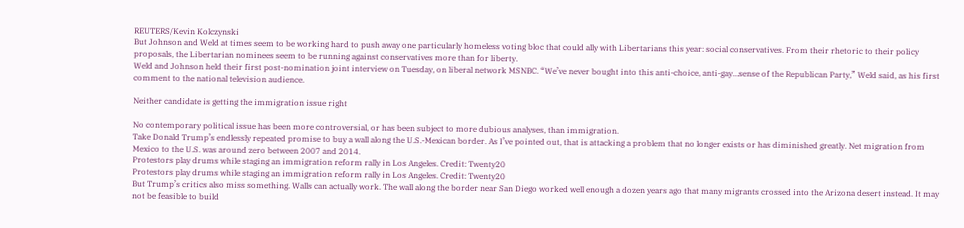REUTERS/Kevin Kolczynski
But Johnson and Weld at times seem to be working hard to push away one particularly homeless voting bloc that could ally with Libertarians this year: social conservatives. From their rhetoric to their policy proposals, the Libertarian nominees seem to be running against conservatives more than for liberty.
Weld and Johnson held their first post-nomination joint interview on Tuesday, on liberal network MSNBC. “We’ve never bought into this anti-choice, anti-gay…sense of the Republican Party,” Weld said, as his first comment to the national television audience.

Neither candidate is getting the immigration issue right

No contemporary political issue has been more controversial, or has been subject to more dubious analyses, than immigration.
Take Donald Trump’s endlessly repeated promise to buy a wall along the U.S.-Mexican border. As I’ve pointed out, that is attacking a problem that no longer exists or has diminished greatly. Net migration from Mexico to the U.S. was around zero between 2007 and 2014.
Protestors play drums while staging an immigration reform rally in Los Angeles. Credit: Twenty20
Protestors play drums while staging an immigration reform rally in Los Angeles. Credit: Twenty20
But Trump’s critics also miss something. Walls can actually work. The wall along the border near San Diego worked well enough a dozen years ago that many migrants crossed into the Arizona desert instead. It may not be feasible to build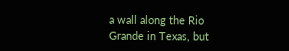a wall along the Rio Grande in Texas, but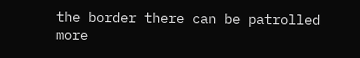the border there can be patrolled more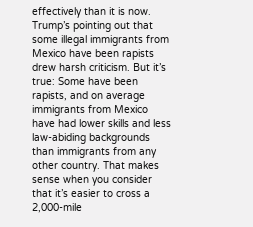effectively than it is now.
Trump’s pointing out that some illegal immigrants from Mexico have been rapists drew harsh criticism. But it’s true: Some have been rapists, and on average immigrants from Mexico have had lower skills and less law-abiding backgrounds than immigrants from any other country. That makes sense when you consider that it’s easier to cross a 2,000-mile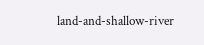land-and-shallow-river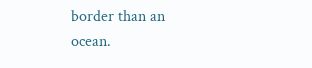border than an ocean.